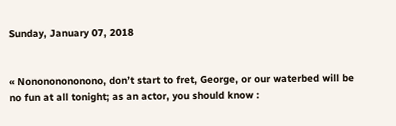Sunday, January 07, 2018


« Nonononononono, don’t start to fret, George, or our waterbed will be no fun at all tonight; as an actor, you should know :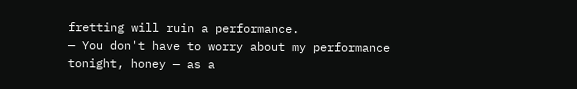fretting will ruin a performance.
— You don't have to worry about my performance tonight, honey — as a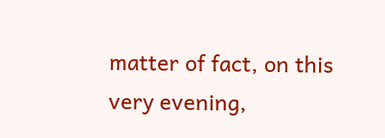matter of fact, on this very evening,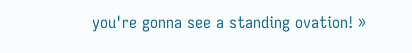you're gonna see a standing ovation! »